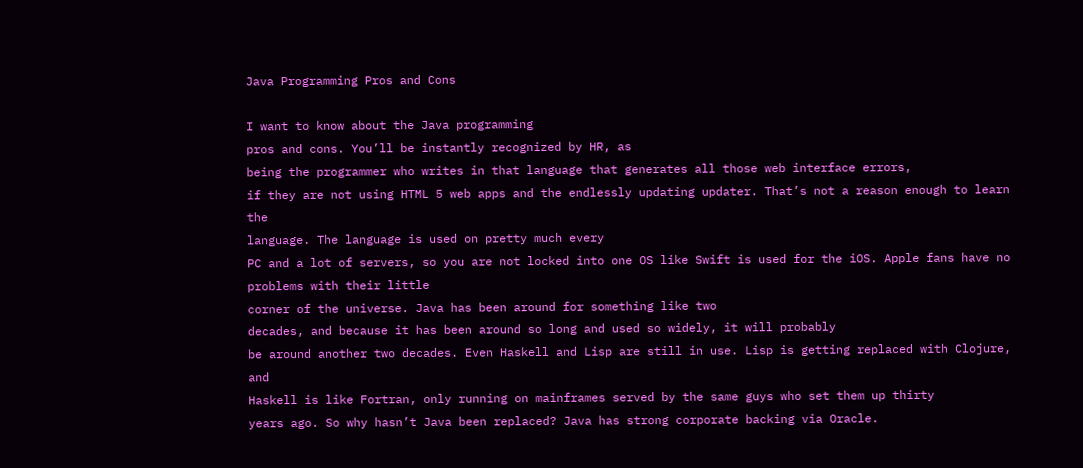Java Programming Pros and Cons

I want to know about the Java programming
pros and cons. You’ll be instantly recognized by HR, as
being the programmer who writes in that language that generates all those web interface errors,
if they are not using HTML 5 web apps and the endlessly updating updater. That’s not a reason enough to learn the
language. The language is used on pretty much every
PC and a lot of servers, so you are not locked into one OS like Swift is used for the iOS. Apple fans have no problems with their little
corner of the universe. Java has been around for something like two
decades, and because it has been around so long and used so widely, it will probably
be around another two decades. Even Haskell and Lisp are still in use. Lisp is getting replaced with Clojure, and
Haskell is like Fortran, only running on mainframes served by the same guys who set them up thirty
years ago. So why hasn’t Java been replaced? Java has strong corporate backing via Oracle.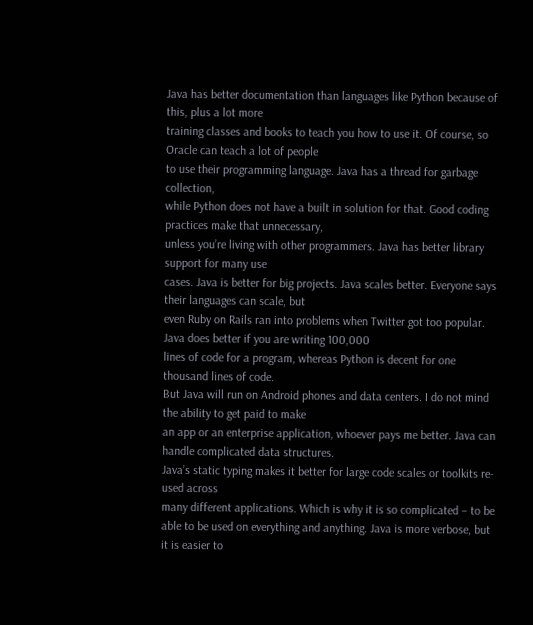Java has better documentation than languages like Python because of this, plus a lot more
training classes and books to teach you how to use it. Of course, so Oracle can teach a lot of people
to use their programming language. Java has a thread for garbage collection,
while Python does not have a built in solution for that. Good coding practices make that unnecessary,
unless you’re living with other programmers. Java has better library support for many use
cases. Java is better for big projects. Java scales better. Everyone says their languages can scale, but
even Ruby on Rails ran into problems when Twitter got too popular. Java does better if you are writing 100,000
lines of code for a program, whereas Python is decent for one thousand lines of code.
But Java will run on Android phones and data centers. I do not mind the ability to get paid to make
an app or an enterprise application, whoever pays me better. Java can handle complicated data structures.
Java’s static typing makes it better for large code scales or toolkits re-used across
many different applications. Which is why it is so complicated – to be
able to be used on everything and anything. Java is more verbose, but it is easier to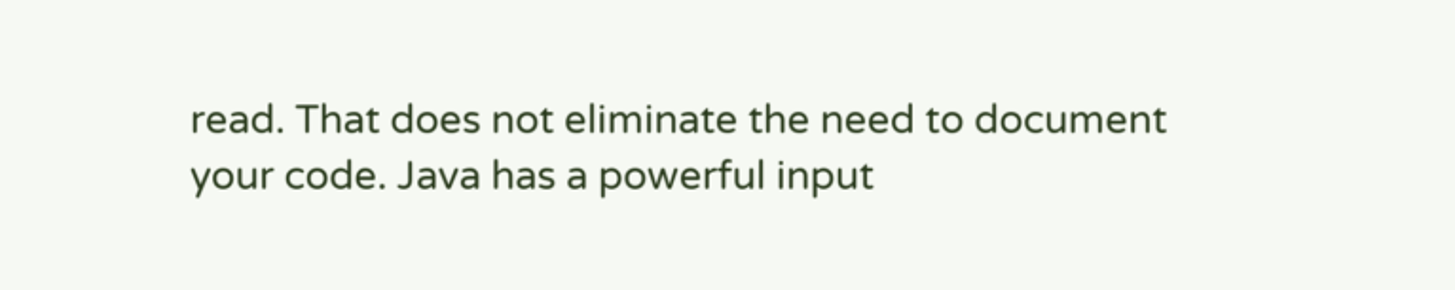read. That does not eliminate the need to document
your code. Java has a powerful input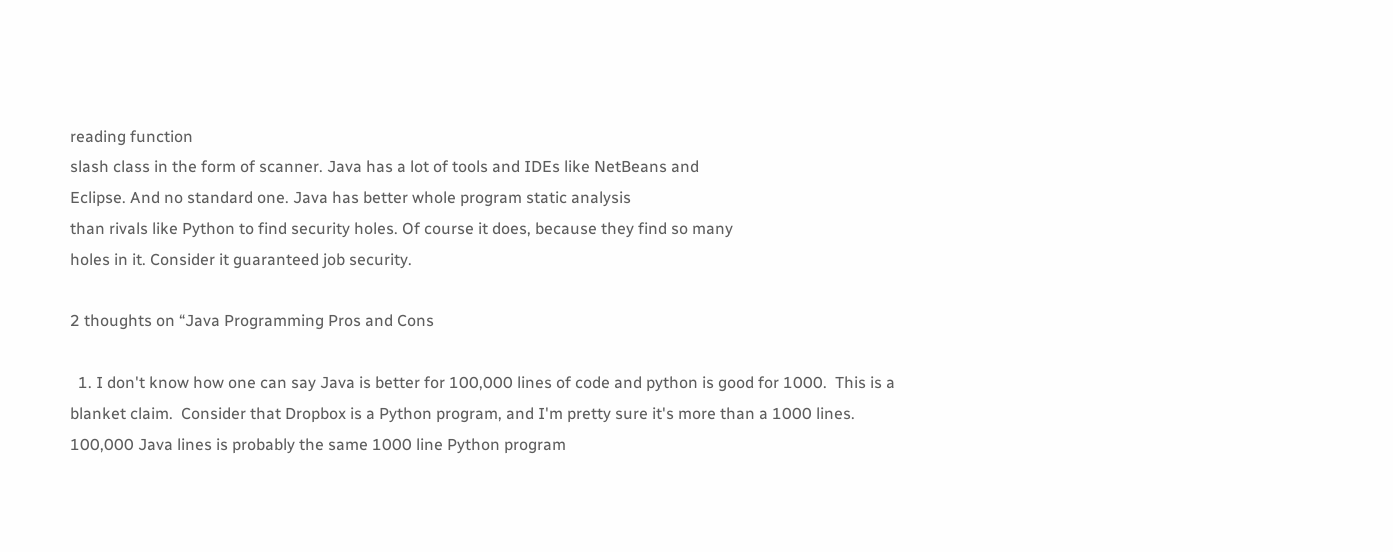reading function
slash class in the form of scanner. Java has a lot of tools and IDEs like NetBeans and
Eclipse. And no standard one. Java has better whole program static analysis
than rivals like Python to find security holes. Of course it does, because they find so many
holes in it. Consider it guaranteed job security.

2 thoughts on “Java Programming Pros and Cons

  1. I don't know how one can say Java is better for 100,000 lines of code and python is good for 1000.  This is a blanket claim.  Consider that Dropbox is a Python program, and I'm pretty sure it's more than a 1000 lines.  100,000 Java lines is probably the same 1000 line Python program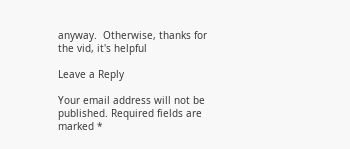anyway.  Otherwise, thanks for the vid, it's helpful

Leave a Reply

Your email address will not be published. Required fields are marked *